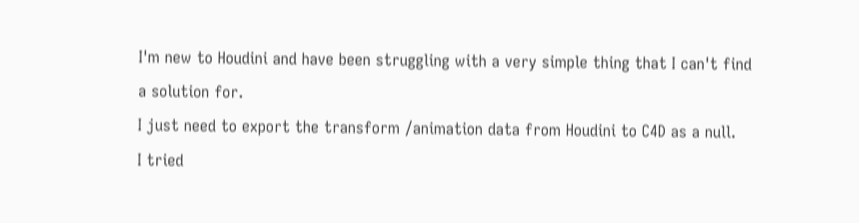I'm new to Houdini and have been struggling with a very simple thing that I can't find a solution for.
I just need to export the transform /animation data from Houdini to C4D as a null.
I tried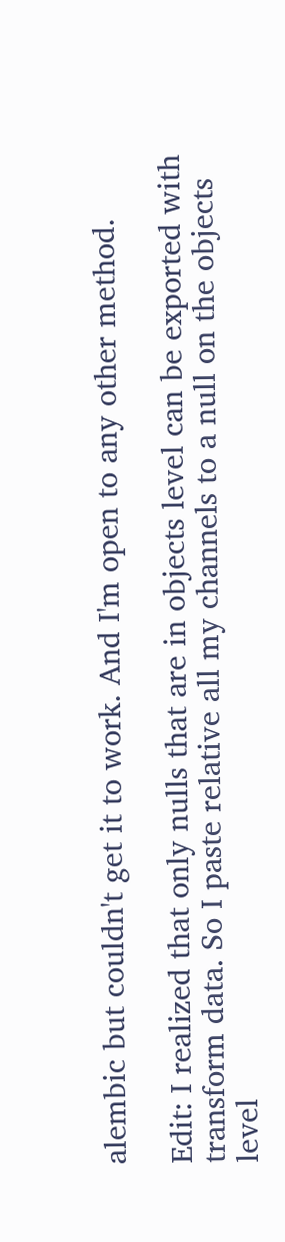alembic but couldn't get it to work. And I'm open to any other method.

Edit: I realized that only nulls that are in objects level can be exported with transform data. So I paste relative all my channels to a null on the objects level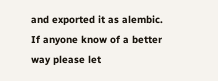and exported it as alembic. If anyone know of a better way please let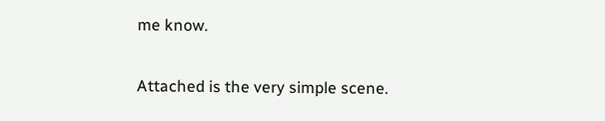me know.

Attached is the very simple scene.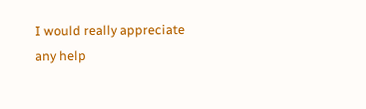I would really appreciate any help